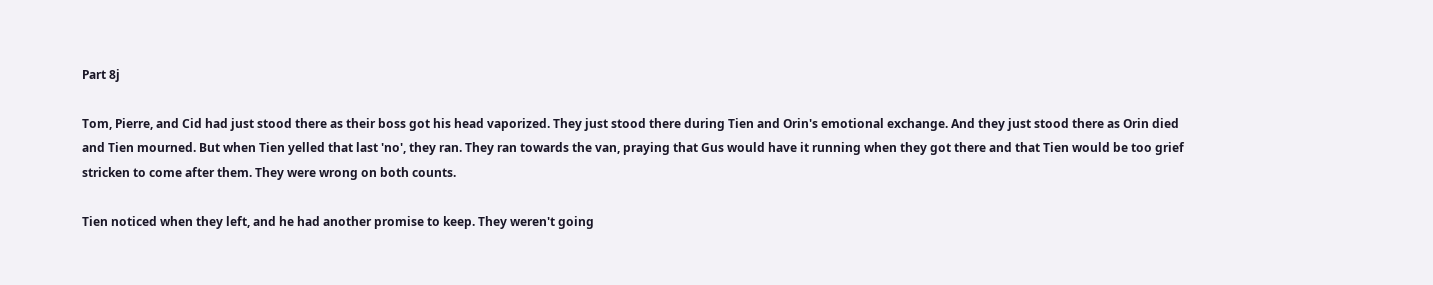Part 8j

Tom, Pierre, and Cid had just stood there as their boss got his head vaporized. They just stood there during Tien and Orin's emotional exchange. And they just stood there as Orin died and Tien mourned. But when Tien yelled that last 'no', they ran. They ran towards the van, praying that Gus would have it running when they got there and that Tien would be too grief stricken to come after them. They were wrong on both counts.

Tien noticed when they left, and he had another promise to keep. They weren't going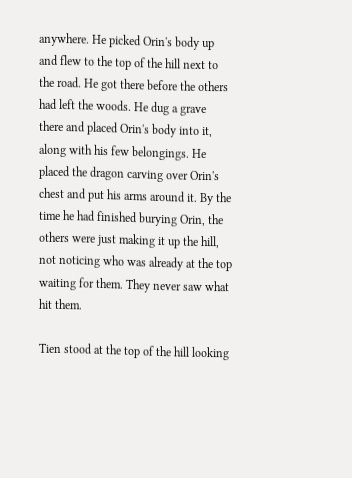anywhere. He picked Orin's body up and flew to the top of the hill next to the road. He got there before the others had left the woods. He dug a grave there and placed Orin's body into it, along with his few belongings. He placed the dragon carving over Orin's chest and put his arms around it. By the time he had finished burying Orin, the others were just making it up the hill, not noticing who was already at the top waiting for them. They never saw what hit them.

Tien stood at the top of the hill looking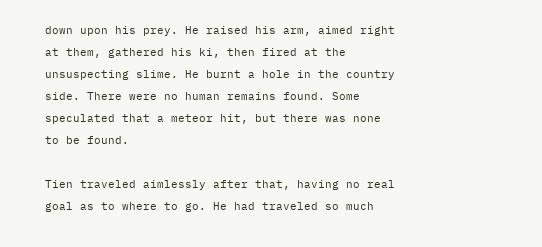down upon his prey. He raised his arm, aimed right at them, gathered his ki, then fired at the unsuspecting slime. He burnt a hole in the country side. There were no human remains found. Some speculated that a meteor hit, but there was none to be found.

Tien traveled aimlessly after that, having no real goal as to where to go. He had traveled so much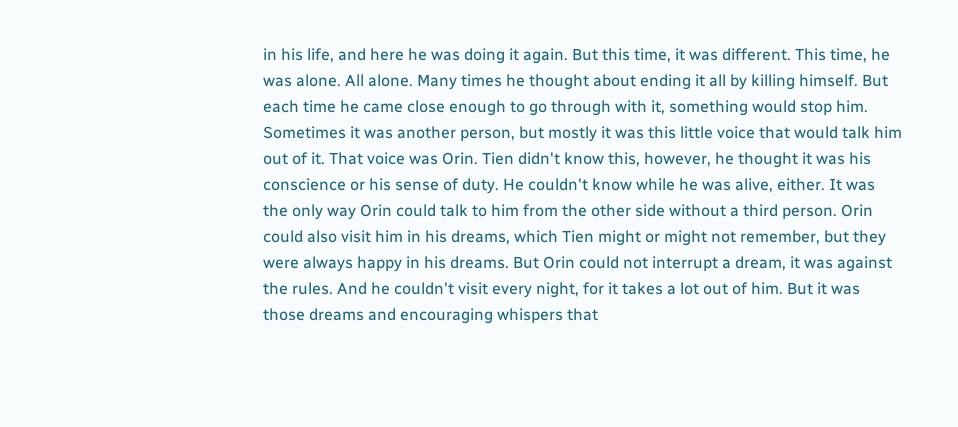in his life, and here he was doing it again. But this time, it was different. This time, he was alone. All alone. Many times he thought about ending it all by killing himself. But each time he came close enough to go through with it, something would stop him. Sometimes it was another person, but mostly it was this little voice that would talk him out of it. That voice was Orin. Tien didn't know this, however, he thought it was his conscience or his sense of duty. He couldn't know while he was alive, either. It was the only way Orin could talk to him from the other side without a third person. Orin could also visit him in his dreams, which Tien might or might not remember, but they were always happy in his dreams. But Orin could not interrupt a dream, it was against the rules. And he couldn't visit every night, for it takes a lot out of him. But it was those dreams and encouraging whispers that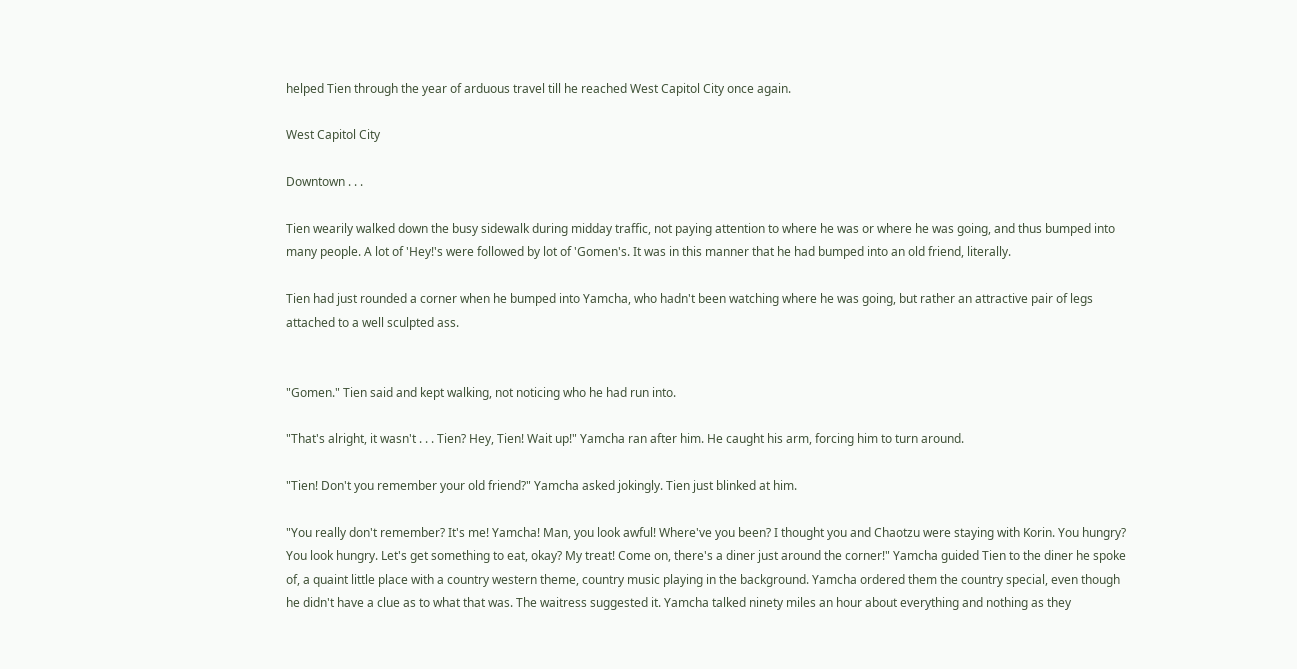helped Tien through the year of arduous travel till he reached West Capitol City once again.

West Capitol City

Downtown . . .

Tien wearily walked down the busy sidewalk during midday traffic, not paying attention to where he was or where he was going, and thus bumped into many people. A lot of 'Hey!'s were followed by lot of 'Gomen's. It was in this manner that he had bumped into an old friend, literally.

Tien had just rounded a corner when he bumped into Yamcha, who hadn't been watching where he was going, but rather an attractive pair of legs attached to a well sculpted ass.


"Gomen." Tien said and kept walking, not noticing who he had run into.

"That's alright, it wasn't . . . Tien? Hey, Tien! Wait up!" Yamcha ran after him. He caught his arm, forcing him to turn around.

"Tien! Don't you remember your old friend?" Yamcha asked jokingly. Tien just blinked at him.

"You really don't remember? It's me! Yamcha! Man, you look awful! Where've you been? I thought you and Chaotzu were staying with Korin. You hungry? You look hungry. Let's get something to eat, okay? My treat! Come on, there's a diner just around the corner!" Yamcha guided Tien to the diner he spoke of, a quaint little place with a country western theme, country music playing in the background. Yamcha ordered them the country special, even though he didn't have a clue as to what that was. The waitress suggested it. Yamcha talked ninety miles an hour about everything and nothing as they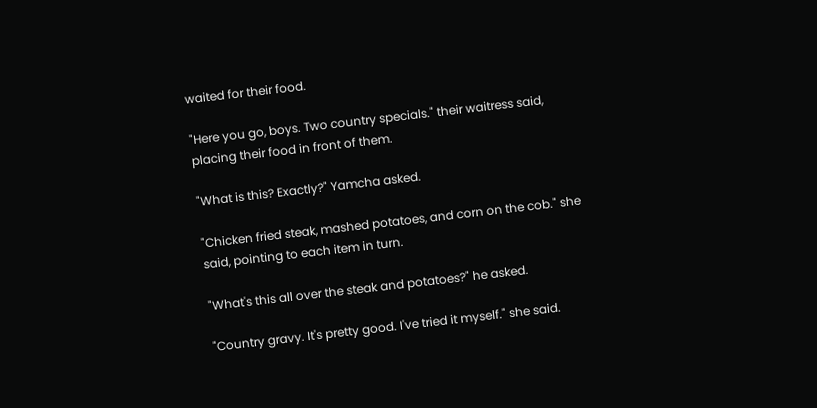waited for their food.

"Here you go, boys. Two country specials." their waitress said, placing their food in front of them.

"What is this? Exactly?" Yamcha asked.

"Chicken fried steak, mashed potatoes, and corn on the cob." she said, pointing to each item in turn.

"What's this all over the steak and potatoes?" he asked.

"Country gravy. It's pretty good. I've tried it myself." she said.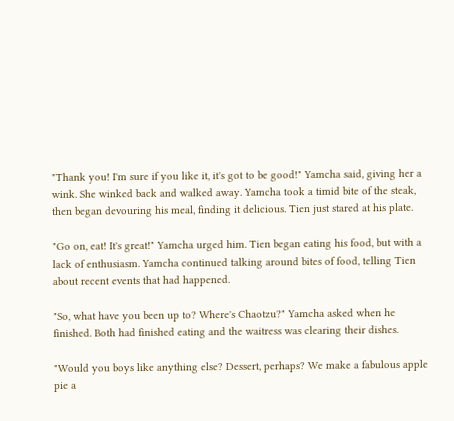"Thank you! I'm sure if you like it, it's got to be good!" Yamcha said, giving her a wink. She winked back and walked away. Yamcha took a timid bite of the steak, then began devouring his meal, finding it delicious. Tien just stared at his plate.

"Go on, eat! It's great!" Yamcha urged him. Tien began eating his food, but with a lack of enthusiasm. Yamcha continued talking around bites of food, telling Tien about recent events that had happened.

"So, what have you been up to? Where's Chaotzu?" Yamcha asked when he finished. Both had finished eating and the waitress was clearing their dishes.

"Would you boys like anything else? Dessert, perhaps? We make a fabulous apple pie a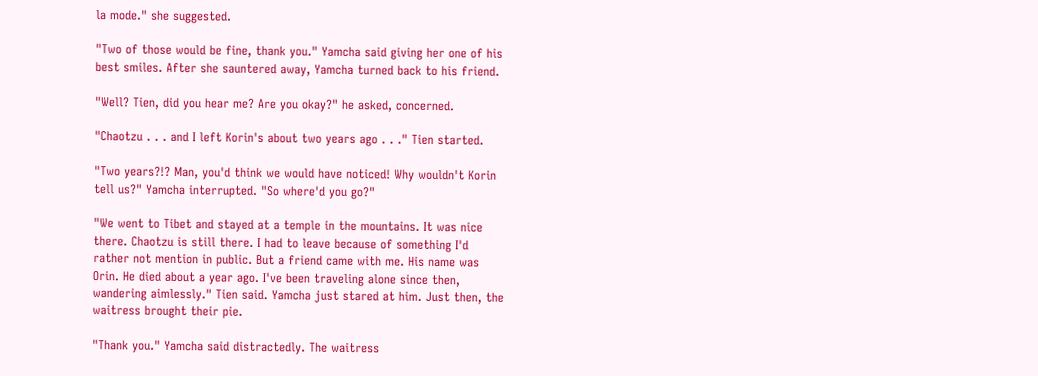la mode." she suggested.

"Two of those would be fine, thank you." Yamcha said giving her one of his best smiles. After she sauntered away, Yamcha turned back to his friend.

"Well? Tien, did you hear me? Are you okay?" he asked, concerned.

"Chaotzu . . . and I left Korin's about two years ago . . ." Tien started.

"Two years?!? Man, you'd think we would have noticed! Why wouldn't Korin tell us?" Yamcha interrupted. "So where'd you go?"

"We went to Tibet and stayed at a temple in the mountains. It was nice there. Chaotzu is still there. I had to leave because of something I'd rather not mention in public. But a friend came with me. His name was Orin. He died about a year ago. I've been traveling alone since then, wandering aimlessly." Tien said. Yamcha just stared at him. Just then, the waitress brought their pie.

"Thank you." Yamcha said distractedly. The waitress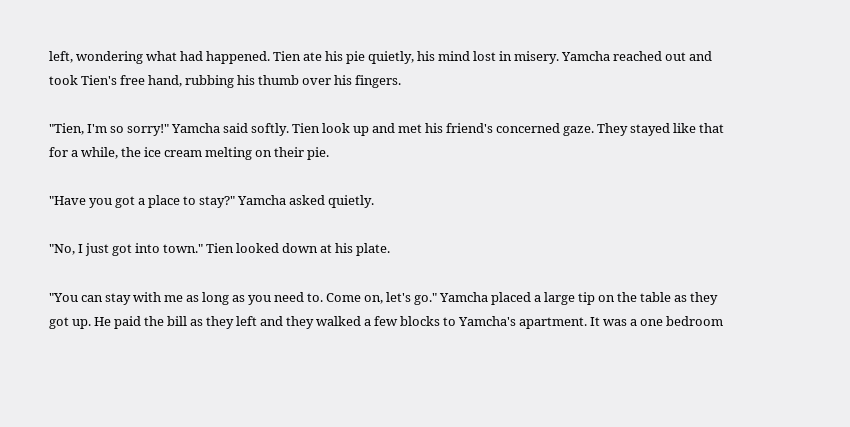left, wondering what had happened. Tien ate his pie quietly, his mind lost in misery. Yamcha reached out and took Tien's free hand, rubbing his thumb over his fingers.

"Tien, I'm so sorry!" Yamcha said softly. Tien look up and met his friend's concerned gaze. They stayed like that for a while, the ice cream melting on their pie.

"Have you got a place to stay?" Yamcha asked quietly.

"No, I just got into town." Tien looked down at his plate.

"You can stay with me as long as you need to. Come on, let's go." Yamcha placed a large tip on the table as they got up. He paid the bill as they left and they walked a few blocks to Yamcha's apartment. It was a one bedroom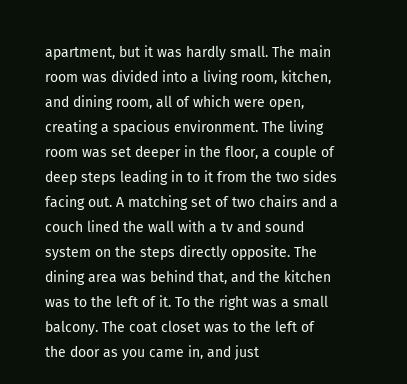apartment, but it was hardly small. The main room was divided into a living room, kitchen, and dining room, all of which were open, creating a spacious environment. The living room was set deeper in the floor, a couple of deep steps leading in to it from the two sides facing out. A matching set of two chairs and a couch lined the wall with a tv and sound system on the steps directly opposite. The dining area was behind that, and the kitchen was to the left of it. To the right was a small balcony. The coat closet was to the left of the door as you came in, and just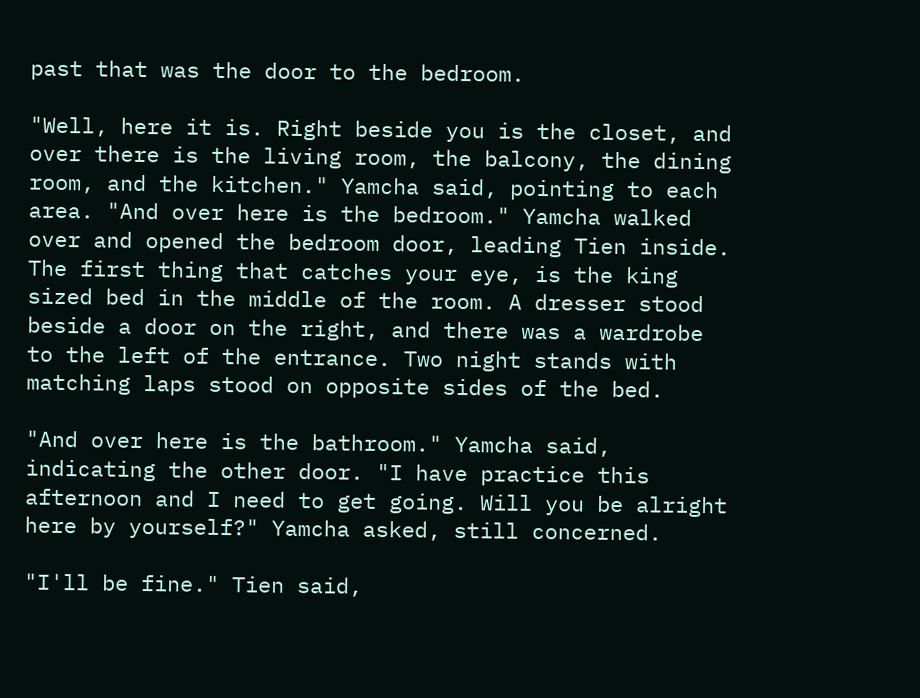past that was the door to the bedroom.

"Well, here it is. Right beside you is the closet, and over there is the living room, the balcony, the dining room, and the kitchen." Yamcha said, pointing to each area. "And over here is the bedroom." Yamcha walked over and opened the bedroom door, leading Tien inside. The first thing that catches your eye, is the king sized bed in the middle of the room. A dresser stood beside a door on the right, and there was a wardrobe to the left of the entrance. Two night stands with matching laps stood on opposite sides of the bed.

"And over here is the bathroom." Yamcha said, indicating the other door. "I have practice this afternoon and I need to get going. Will you be alright here by yourself?" Yamcha asked, still concerned.

"I'll be fine." Tien said,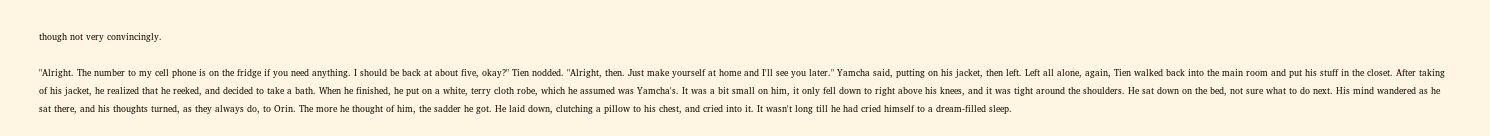though not very convincingly.

"Alright. The number to my cell phone is on the fridge if you need anything. I should be back at about five, okay?" Tien nodded. "Alright, then. Just make yourself at home and I'll see you later." Yamcha said, putting on his jacket, then left. Left all alone, again, Tien walked back into the main room and put his stuff in the closet. After taking of his jacket, he realized that he reeked, and decided to take a bath. When he finished, he put on a white, terry cloth robe, which he assumed was Yamcha's. It was a bit small on him, it only fell down to right above his knees, and it was tight around the shoulders. He sat down on the bed, not sure what to do next. His mind wandered as he sat there, and his thoughts turned, as they always do, to Orin. The more he thought of him, the sadder he got. He laid down, clutching a pillow to his chest, and cried into it. It wasn't long till he had cried himself to a dream-filled sleep.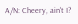A/N: Cheery, ain't I?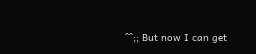^^;; But now I can get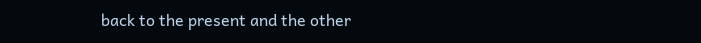back to the present and the other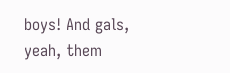boys! And gals, yeah, them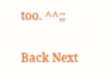too. ^^;;

Back Next